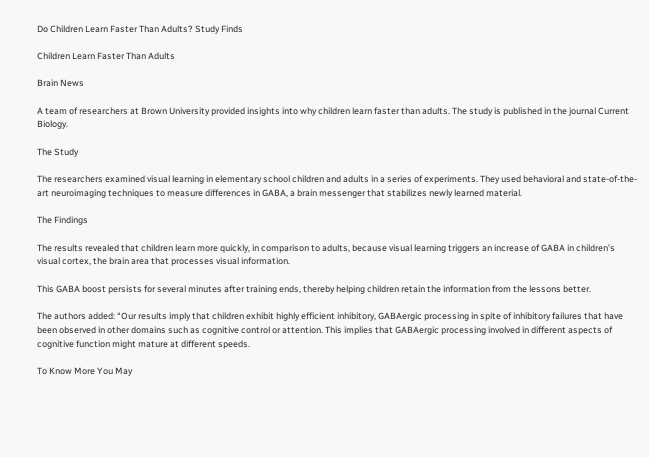Do Children Learn Faster Than Adults? Study Finds

Children Learn Faster Than Adults

Brain News

A team of researchers at Brown University provided insights into why children learn faster than adults. The study is published in the journal Current Biology.

The Study

The researchers examined visual learning in elementary school children and adults in a series of experiments. They used behavioral and state-of-the-art neuroimaging techniques to measure differences in GABA, a brain messenger that stabilizes newly learned material.

The Findings

The results revealed that children learn more quickly, in comparison to adults, because visual learning triggers an increase of GABA in children’s visual cortex, the brain area that processes visual information.

This GABA boost persists for several minutes after training ends, thereby helping children retain the information from the lessons better.

The authors added: “Our results imply that children exhibit highly efficient inhibitory, GABAergic processing in spite of inhibitory failures that have been observed in other domains such as cognitive control or attention. This implies that GABAergic processing involved in different aspects of cognitive function might mature at different speeds.

To Know More You May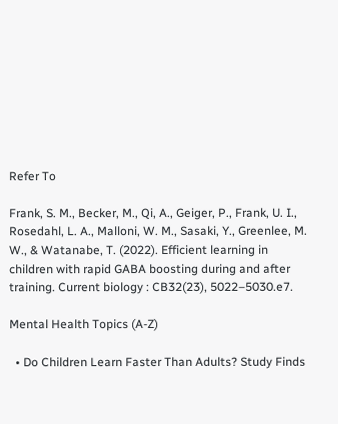Refer To

Frank, S. M., Becker, M., Qi, A., Geiger, P., Frank, U. I., Rosedahl, L. A., Malloni, W. M., Sasaki, Y., Greenlee, M. W., & Watanabe, T. (2022). Efficient learning in children with rapid GABA boosting during and after training. Current biology : CB32(23), 5022–5030.e7.

Mental Health Topics (A-Z)

  • Do Children Learn Faster Than Adults? Study Finds